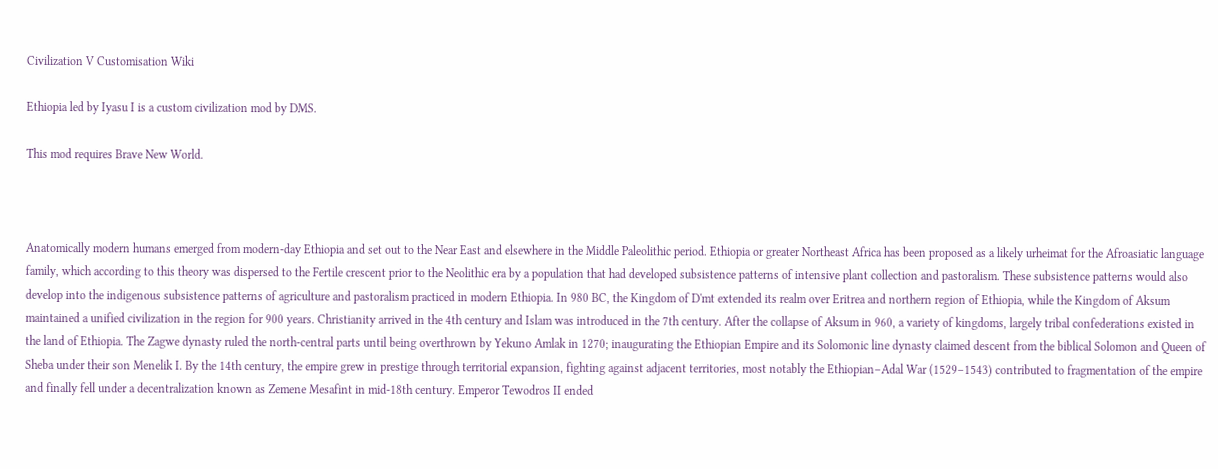Civilization V Customisation Wiki

Ethiopia led by Iyasu I is a custom civilization mod by DMS.

This mod requires Brave New World.



Anatomically modern humans emerged from modern-day Ethiopia and set out to the Near East and elsewhere in the Middle Paleolithic period. Ethiopia or greater Northeast Africa has been proposed as a likely urheimat for the Afroasiatic language family, which according to this theory was dispersed to the Fertile crescent prior to the Neolithic era by a population that had developed subsistence patterns of intensive plant collection and pastoralism. These subsistence patterns would also develop into the indigenous subsistence patterns of agriculture and pastoralism practiced in modern Ethiopia. In 980 BC, the Kingdom of D'mt extended its realm over Eritrea and northern region of Ethiopia, while the Kingdom of Aksum maintained a unified civilization in the region for 900 years. Christianity arrived in the 4th century and Islam was introduced in the 7th century. After the collapse of Aksum in 960, a variety of kingdoms, largely tribal confederations existed in the land of Ethiopia. The Zagwe dynasty ruled the north-central parts until being overthrown by Yekuno Amlak in 1270; inaugurating the Ethiopian Empire and its Solomonic line dynasty claimed descent from the biblical Solomon and Queen of Sheba under their son Menelik I. By the 14th century, the empire grew in prestige through territorial expansion, fighting against adjacent territories, most notably the Ethiopian–Adal War (1529–1543) contributed to fragmentation of the empire and finally fell under a decentralization known as Zemene Mesafint in mid-18th century. Emperor Tewodros II ended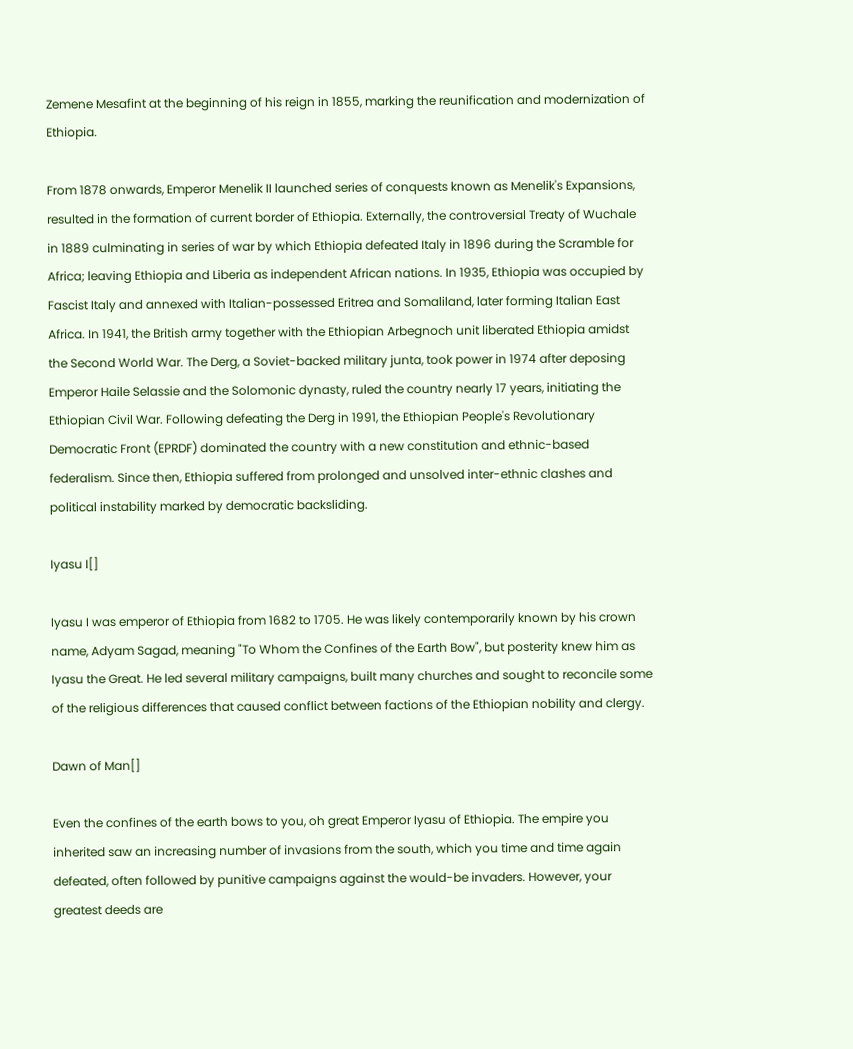Zemene Mesafint at the beginning of his reign in 1855, marking the reunification and modernization of Ethiopia.

From 1878 onwards, Emperor Menelik II launched series of conquests known as Menelik's Expansions, resulted in the formation of current border of Ethiopia. Externally, the controversial Treaty of Wuchale in 1889 culminating in series of war by which Ethiopia defeated Italy in 1896 during the Scramble for Africa; leaving Ethiopia and Liberia as independent African nations. In 1935, Ethiopia was occupied by Fascist Italy and annexed with Italian-possessed Eritrea and Somaliland, later forming Italian East Africa. In 1941, the British army together with the Ethiopian Arbegnoch unit liberated Ethiopia amidst the Second World War. The Derg, a Soviet-backed military junta, took power in 1974 after deposing Emperor Haile Selassie and the Solomonic dynasty, ruled the country nearly 17 years, initiating the Ethiopian Civil War. Following defeating the Derg in 1991, the Ethiopian People's Revolutionary Democratic Front (EPRDF) dominated the country with a new constitution and ethnic-based federalism. Since then, Ethiopia suffered from prolonged and unsolved inter-ethnic clashes and political instability marked by democratic backsliding.

Iyasu I[]

Iyasu I was emperor of Ethiopia from 1682 to 1705. He was likely contemporarily known by his crown name, Adyam Sagad, meaning "To Whom the Confines of the Earth Bow", but posterity knew him as Iyasu the Great. He led several military campaigns, built many churches and sought to reconcile some of the religious differences that caused conflict between factions of the Ethiopian nobility and clergy.

Dawn of Man[]

Even the confines of the earth bows to you, oh great Emperor Iyasu of Ethiopia. The empire you inherited saw an increasing number of invasions from the south, which you time and time again defeated, often followed by punitive campaigns against the would-be invaders. However, your greatest deeds are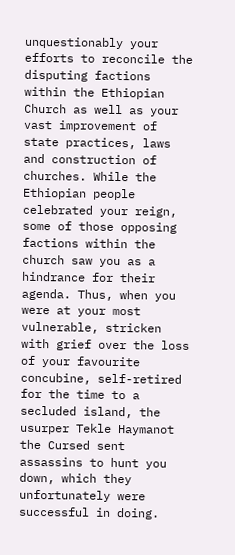unquestionably your efforts to reconcile the disputing factions within the Ethiopian Church as well as your vast improvement of state practices, laws and construction of churches. While the Ethiopian people celebrated your reign, some of those opposing factions within the church saw you as a hindrance for their agenda. Thus, when you were at your most vulnerable, stricken with grief over the loss of your favourite concubine, self-retired for the time to a secluded island, the usurper Tekle Haymanot the Cursed sent assassins to hunt you down, which they unfortunately were successful in doing.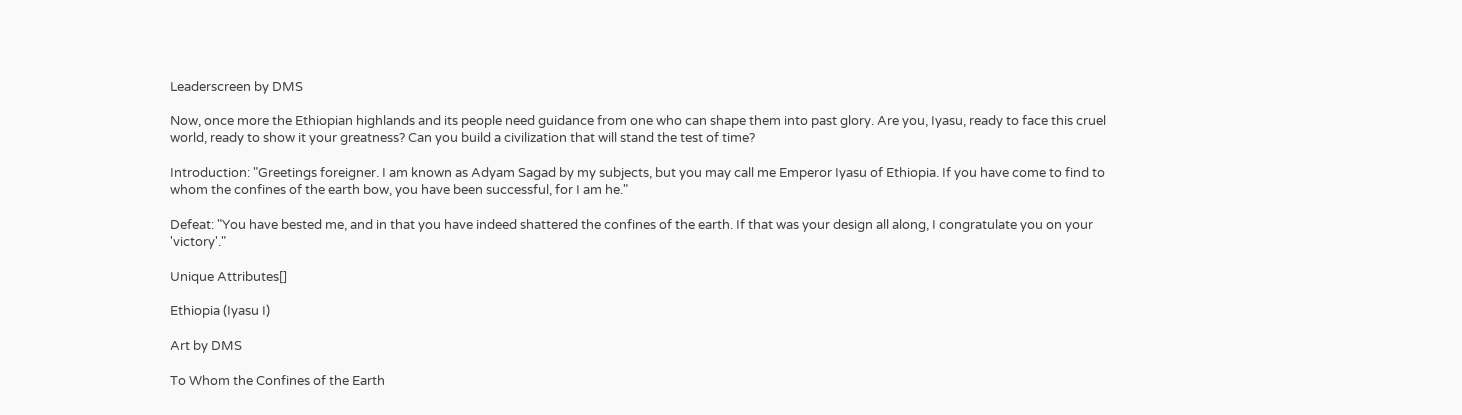Leaderscreen by DMS

Now, once more the Ethiopian highlands and its people need guidance from one who can shape them into past glory. Are you, Iyasu, ready to face this cruel world, ready to show it your greatness? Can you build a civilization that will stand the test of time?

Introduction: "Greetings foreigner. I am known as Adyam Sagad by my subjects, but you may call me Emperor Iyasu of Ethiopia. If you have come to find to whom the confines of the earth bow, you have been successful, for I am he."

Defeat: "You have bested me, and in that you have indeed shattered the confines of the earth. If that was your design all along, I congratulate you on your 'victory'."

Unique Attributes[]

Ethiopia (Iyasu I)

Art by DMS

To Whom the Confines of the Earth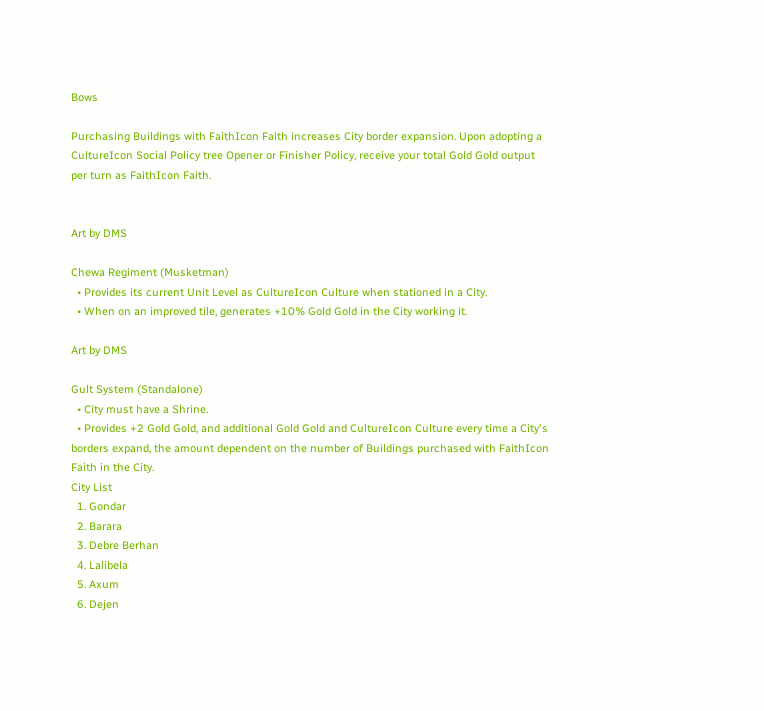Bows

Purchasing Buildings with FaithIcon Faith increases City border expansion. Upon adopting a CultureIcon Social Policy tree Opener or Finisher Policy, receive your total Gold Gold output per turn as FaithIcon Faith.


Art by DMS

Chewa Regiment (Musketman)
  • Provides its current Unit Level as CultureIcon Culture when stationed in a City.
  • When on an improved tile, generates +10% Gold Gold in the City working it.

Art by DMS

Gult System (Standalone)
  • City must have a Shrine.
  • Provides +2 Gold Gold, and additional Gold Gold and CultureIcon Culture every time a City's borders expand, the amount dependent on the number of Buildings purchased with FaithIcon Faith in the City.
City List
  1. Gondar
  2. Barara
  3. Debre Berhan
  4. Lalibela
  5. Axum
  6. Dejen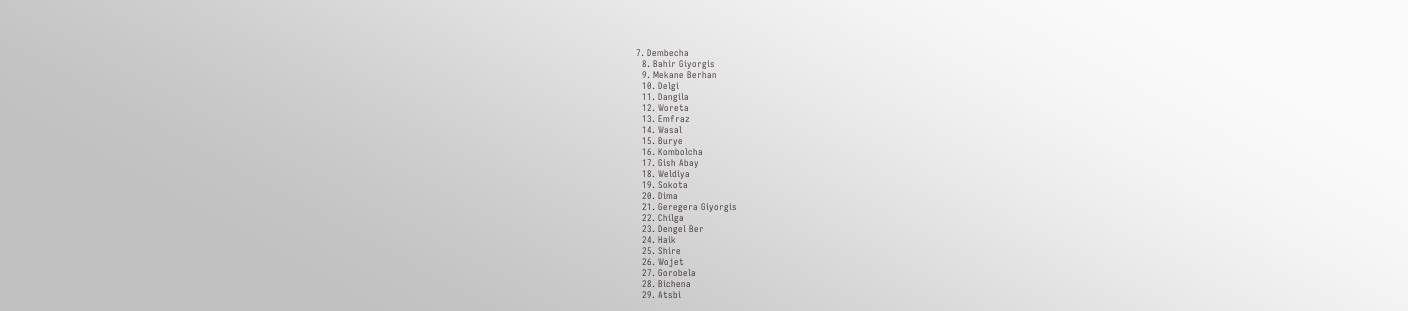7. Dembecha
  8. Bahir Giyorgis
  9. Mekane Berhan
  10. Delgi
  11. Dangila
  12. Woreta
  13. Emfraz
  14. Wasal
  15. Burye
  16. Kombolcha
  17. Gish Abay
  18. Weldiya
  19. Sokota
  20. Dima
  21. Geregera Giyorgis
  22. Chilga
  23. Dengel Ber
  24. Haik
  25. Shire
  26. Wojet
  27. Gorobela
  28. Bichena
  29. Atsbi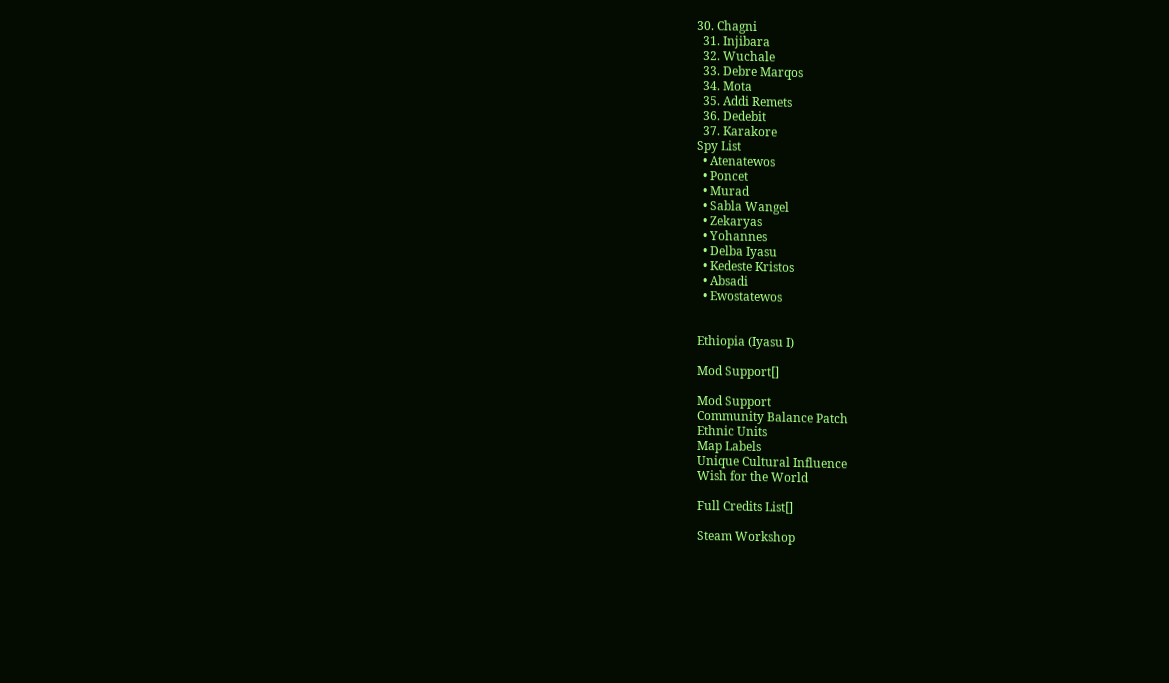30. Chagni
  31. Injibara
  32. Wuchale
  33. Debre Marqos
  34. Mota
  35. Addi Remets
  36. Dedebit
  37. Karakore
Spy List
  • Atenatewos
  • Poncet
  • Murad
  • Sabla Wangel
  • Zekaryas
  • Yohannes
  • Delba Iyasu
  • Kedeste Kristos
  • Absadi
  • Ewostatewos


Ethiopia (Iyasu I)

Mod Support[]

Mod Support
Community Balance Patch
Ethnic Units
Map Labels
Unique Cultural Influence
Wish for the World

Full Credits List[]

Steam Workshop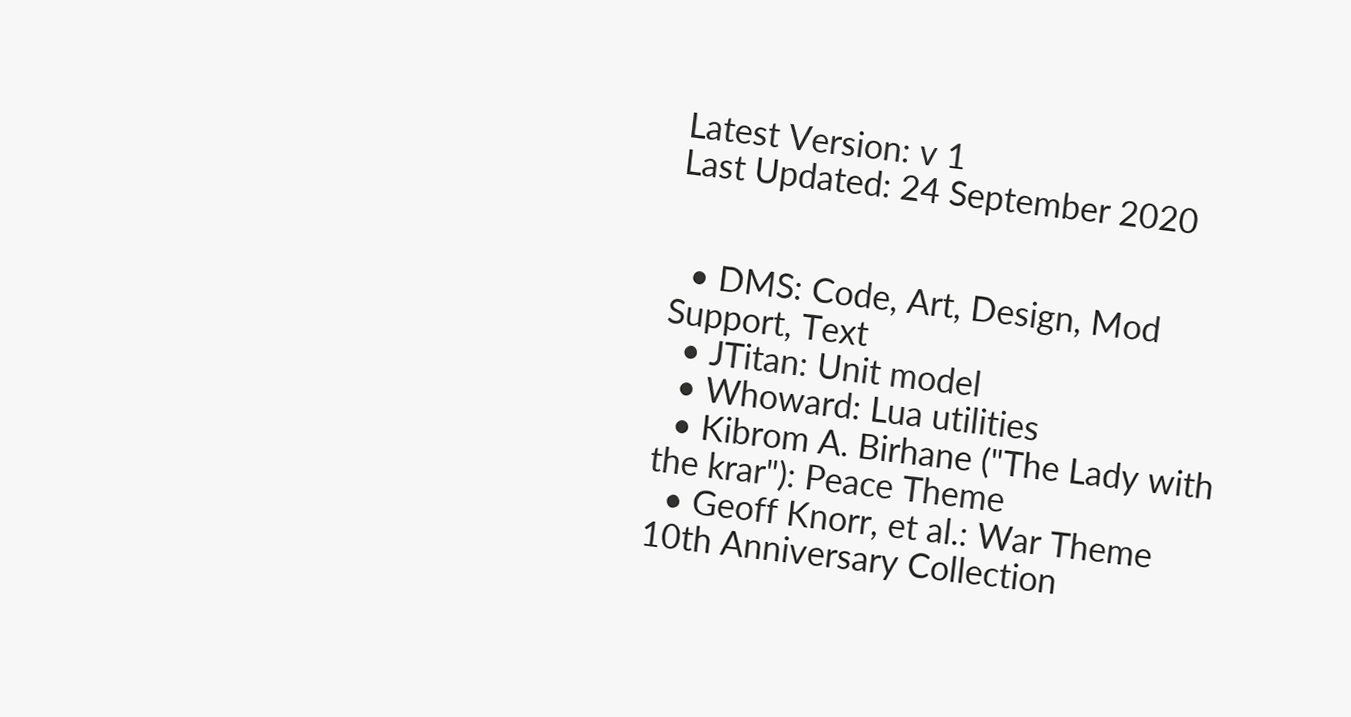Latest Version: v 1
Last Updated: 24 September 2020


  • DMS: Code, Art, Design, Mod Support, Text
  • JTitan: Unit model
  • Whoward: Lua utilities
  • Kibrom A. Birhane ("The Lady with the krar"): Peace Theme
  • Geoff Knorr, et al.: War Theme
10th Anniversary Collection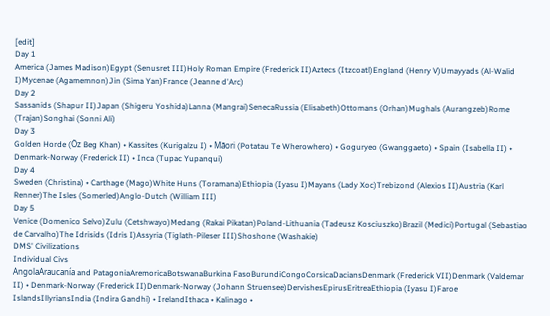[edit]
Day 1
America (James Madison)Egypt (Senusret III)Holy Roman Empire (Frederick II)Aztecs (Itzcoatl)England (Henry V)Umayyads (Al-Walid I)Mycenae (Agamemnon)Jin (Sima Yan)France (Jeanne d'Arc)
Day 2
Sassanids (Shapur II)Japan (Shigeru Yoshida)Lanna (Mangrai)SenecaRussia (Elisabeth)Ottomans (Orhan)Mughals (Aurangzeb)Rome (Trajan)Songhai (Sonni Ali)
Day 3
Golden Horde (Öz Beg Khan) • Kassites (Kurigalzu I) • Māori (Potatau Te Wherowhero) • Goguryeo (Gwanggaeto) • Spain (Isabella II) • Denmark-Norway (Frederick II) • Inca (Tupac Yupanqui)
Day 4
Sweden (Christina) • Carthage (Mago)White Huns (Toramana)Ethiopia (Iyasu I)Mayans (Lady Xoc)Trebizond (Alexios II)Austria (Karl Renner)The Isles (Somerled)Anglo-Dutch (William III)
Day 5
Venice (Domenico Selvo)Zulu (Cetshwayo)Medang (Rakai Pikatan)Poland-Lithuania (Tadeusz Kosciuszko)Brazil (Medici)Portugal (Sebastiao de Carvalho)The Idrisids (Idris I)Assyria (Tiglath-Pileser III)Shoshone (Washakie)
DMS' Civilizations
Individual Civs
AngolaAraucanía and PatagoniaAremoricaBotswanaBurkina FasoBurundiCongoCorsicaDaciansDenmark (Frederick VII)Denmark (Valdemar II) • Denmark-Norway (Frederick II)Denmark-Norway (Johann Struensee)DervishesEpirusEritreaEthiopia (Iyasu I)Faroe IslandsIllyriansIndia (Indira Gandhi) • IrelandIthaca • Kalinago •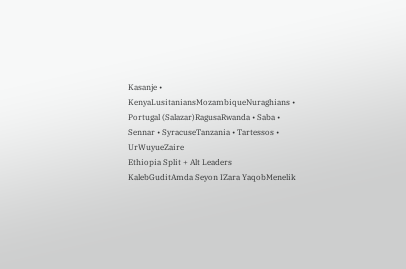Kasanje • KenyaLusitaniansMozambiqueNuraghians • Portugal (Salazar)RagusaRwanda • Saba • Sennar • SyracuseTanzania • Tartessos • UrWuyueZaire
Ethiopia Split + Alt Leaders
KalebGuditAmda Seyon IZara YaqobMenelik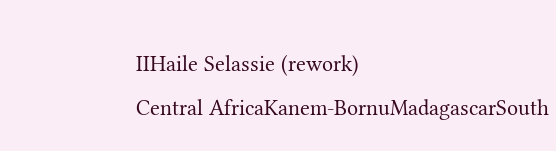IIHaile Selassie (rework)
Central AfricaKanem-BornuMadagascarSouth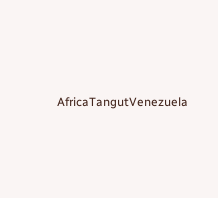AfricaTangutVenezuela